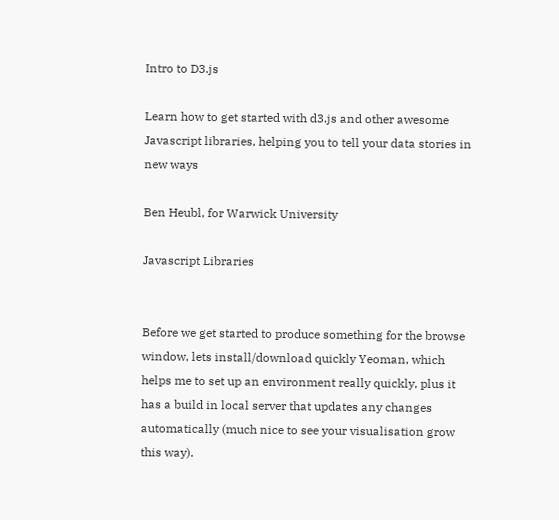Intro to D3.js

Learn how to get started with d3.js and other awesome Javascript libraries, helping you to tell your data stories in new ways

Ben Heubl, for Warwick University

Javascript Libraries


Before we get started to produce something for the browse window, lets install/download quickly Yeoman, which helps me to set up an environment really quickly, plus it has a build in local server that updates any changes automatically (much nice to see your visualisation grow this way).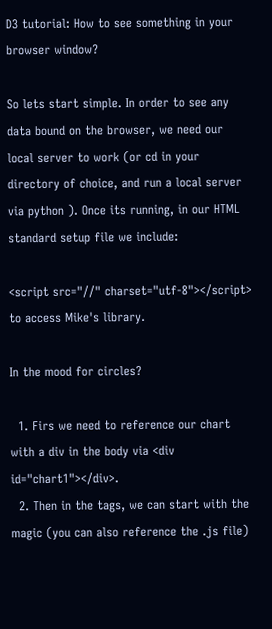D3 tutorial: How to see something in your browser window?

So lets start simple. In order to see any data bound on the browser, we need our local server to work (or cd in your directory of choice, and run a local server via python ). Once its running, in our HTML standard setup file we include:

<script src="//" charset="utf-8"></script> to access Mike's library.

In the mood for circles?

  1. Firs we need to reference our chart with a div in the body via <div id="chart1"></div>.
  2. Then in the tags, we can start with the magic (you can also reference the .js file)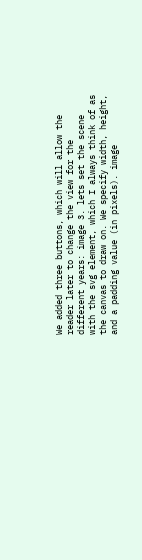We added three buttons, which will allow the reader later to change the view for the different years: image 3. lets set the scene with the svg element, which I always think of as the canvas to draw on. We specify width, height, and a padding value (in pixels). image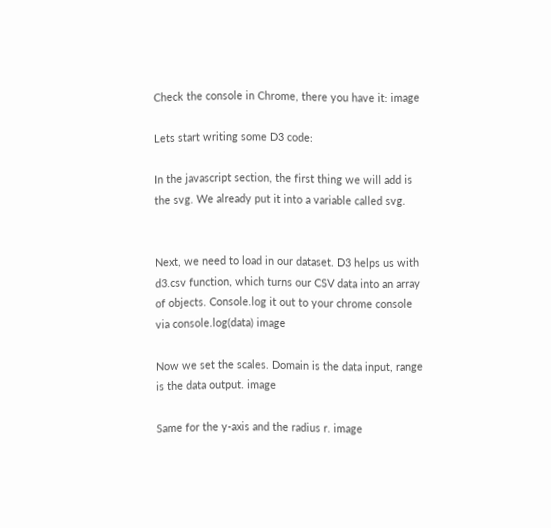Check the console in Chrome, there you have it: image

Lets start writing some D3 code:

In the javascript section, the first thing we will add is the svg. We already put it into a variable called svg.


Next, we need to load in our dataset. D3 helps us with d3.csv function, which turns our CSV data into an array of objects. Console.log it out to your chrome console via console.log(data) image

Now we set the scales. Domain is the data input, range is the data output. image

Same for the y-axis and the radius r. image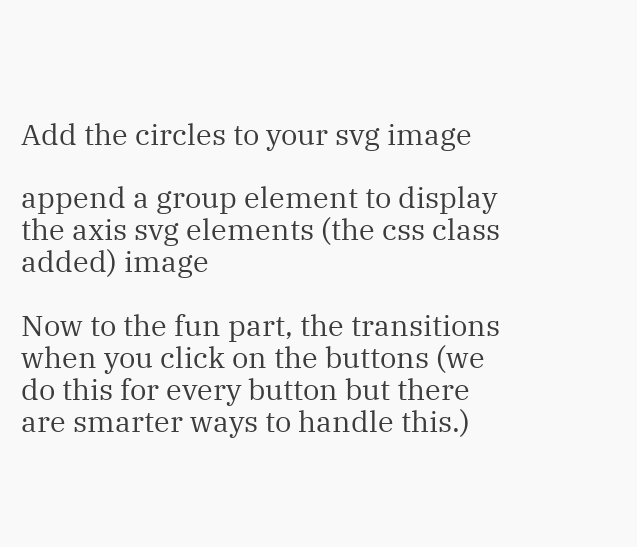Add the circles to your svg image

append a group element to display the axis svg elements (the css class added) image

Now to the fun part, the transitions when you click on the buttons (we do this for every button but there are smarter ways to handle this.)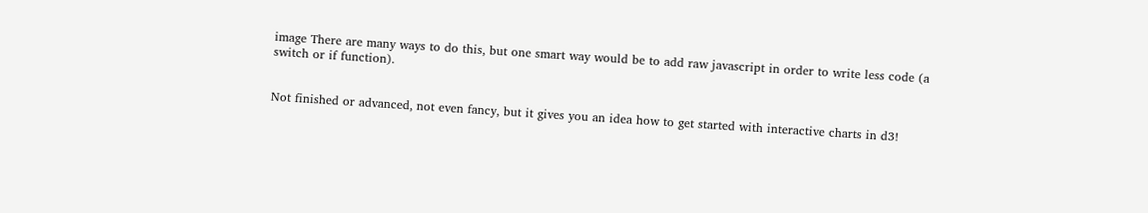image There are many ways to do this, but one smart way would be to add raw javascript in order to write less code (a switch or if function).


Not finished or advanced, not even fancy, but it gives you an idea how to get started with interactive charts in d3!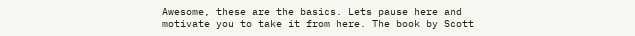Awesome, these are the basics. Lets pause here and motivate you to take it from here. The book by Scott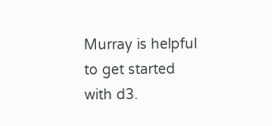Murray is helpful to get started with d3.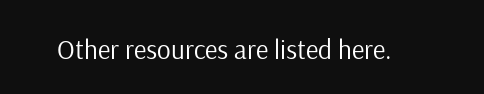Other resources are listed here.